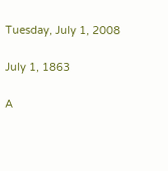Tuesday, July 1, 2008

July 1, 1863

A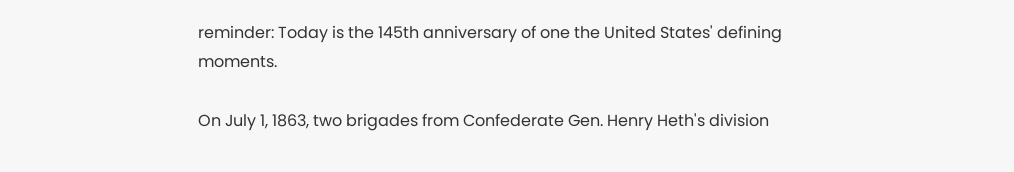reminder: Today is the 145th anniversary of one the United States' defining moments.

On July 1, 1863, two brigades from Confederate Gen. Henry Heth's division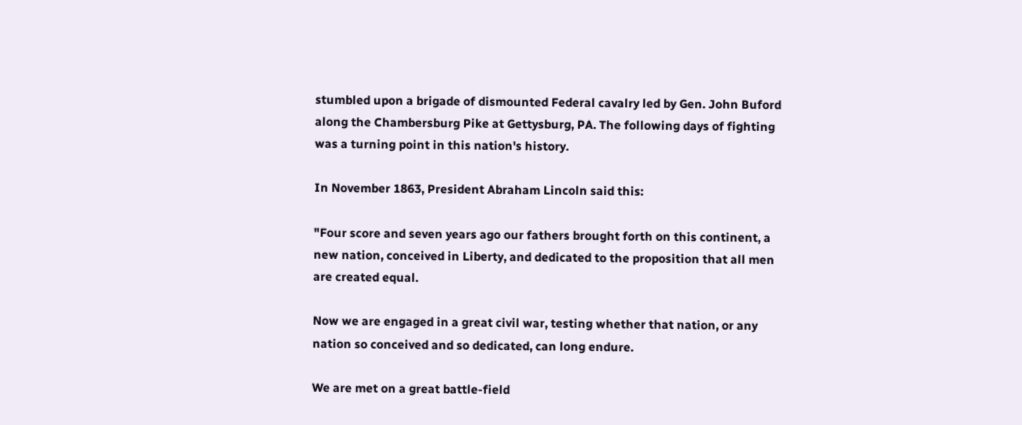stumbled upon a brigade of dismounted Federal cavalry led by Gen. John Buford along the Chambersburg Pike at Gettysburg, PA. The following days of fighting was a turning point in this nation's history.

In November 1863, President Abraham Lincoln said this:

"Four score and seven years ago our fathers brought forth on this continent, a new nation, conceived in Liberty, and dedicated to the proposition that all men are created equal.

Now we are engaged in a great civil war, testing whether that nation, or any nation so conceived and so dedicated, can long endure.

We are met on a great battle-field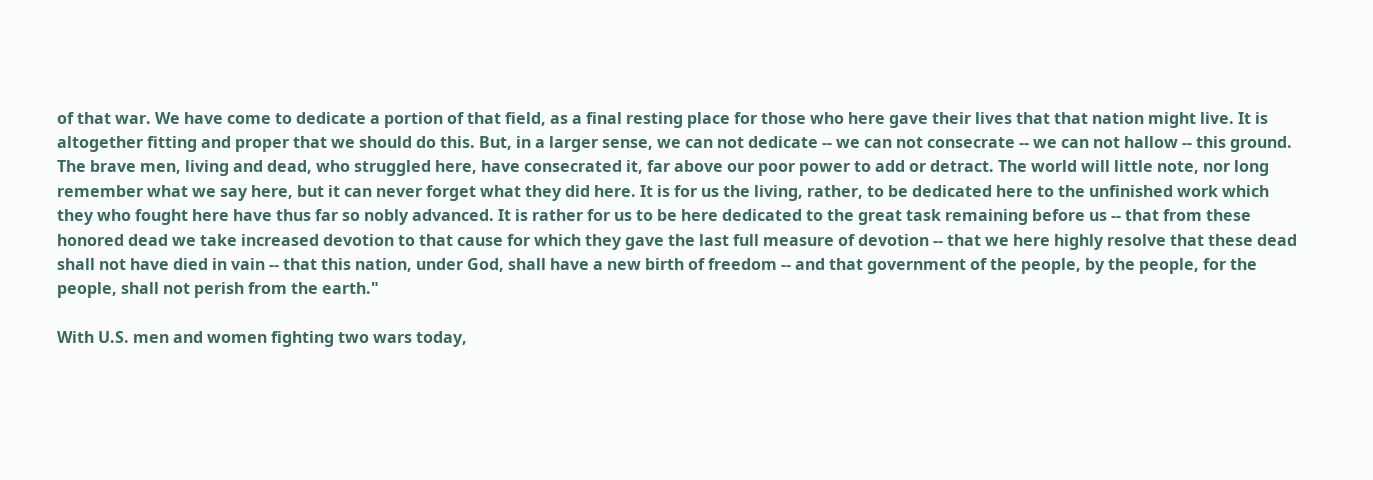of that war. We have come to dedicate a portion of that field, as a final resting place for those who here gave their lives that that nation might live. It is altogether fitting and proper that we should do this. But, in a larger sense, we can not dedicate -- we can not consecrate -- we can not hallow -- this ground. The brave men, living and dead, who struggled here, have consecrated it, far above our poor power to add or detract. The world will little note, nor long remember what we say here, but it can never forget what they did here. It is for us the living, rather, to be dedicated here to the unfinished work which they who fought here have thus far so nobly advanced. It is rather for us to be here dedicated to the great task remaining before us -- that from these honored dead we take increased devotion to that cause for which they gave the last full measure of devotion -- that we here highly resolve that these dead shall not have died in vain -- that this nation, under God, shall have a new birth of freedom -- and that government of the people, by the people, for the people, shall not perish from the earth."

With U.S. men and women fighting two wars today,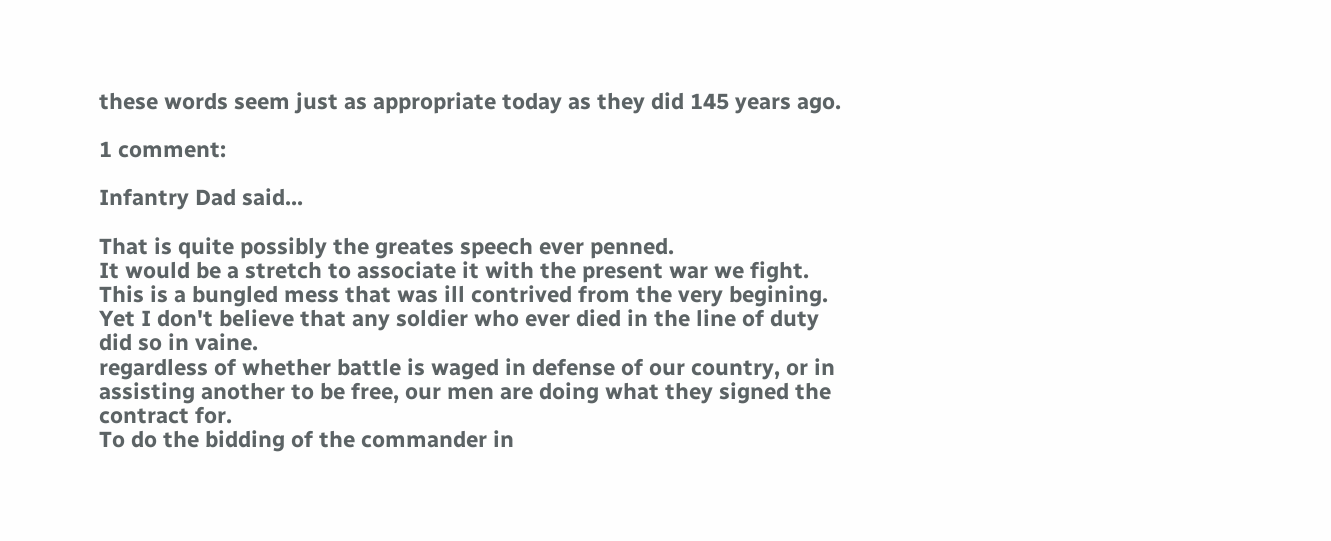these words seem just as appropriate today as they did 145 years ago.

1 comment:

Infantry Dad said...

That is quite possibly the greates speech ever penned.
It would be a stretch to associate it with the present war we fight.
This is a bungled mess that was ill contrived from the very begining.
Yet I don't believe that any soldier who ever died in the line of duty did so in vaine.
regardless of whether battle is waged in defense of our country, or in assisting another to be free, our men are doing what they signed the contract for.
To do the bidding of the commander in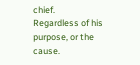chief.
Regardless of his purpose, or the cause.